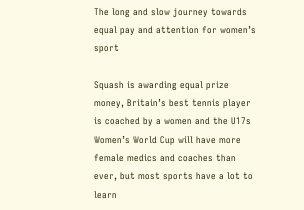The long and slow journey towards equal pay and attention for women’s sport

Squash is awarding equal prize money, Britain’s best tennis player is coached by a women and the U17s Women’s World Cup will have more female medics and coaches than ever, but most sports have a lot to learn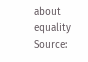about equality Source: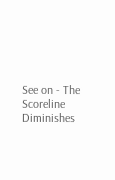See on - The Scoreline Diminishes